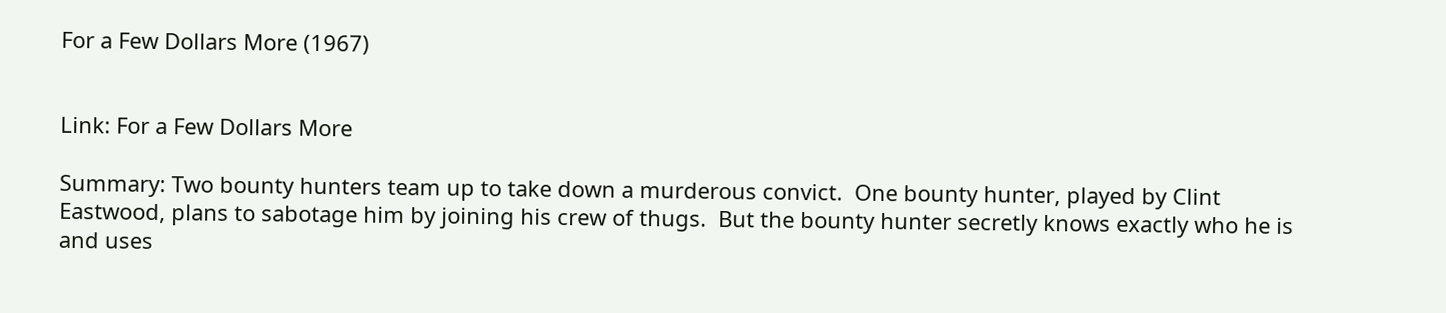For a Few Dollars More (1967)


Link: For a Few Dollars More

Summary: Two bounty hunters team up to take down a murderous convict.  One bounty hunter, played by Clint Eastwood, plans to sabotage him by joining his crew of thugs.  But the bounty hunter secretly knows exactly who he is and uses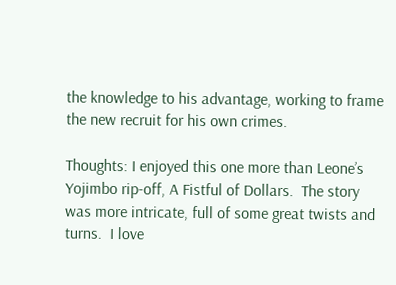the knowledge to his advantage, working to frame the new recruit for his own crimes.

Thoughts: I enjoyed this one more than Leone’s Yojimbo rip-off, A Fistful of Dollars.  The story was more intricate, full of some great twists and turns.  I love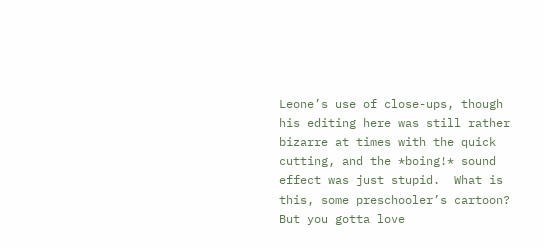Leone’s use of close-ups, though his editing here was still rather bizarre at times with the quick cutting, and the *boing!* sound effect was just stupid.  What is this, some preschooler’s cartoon?  But you gotta love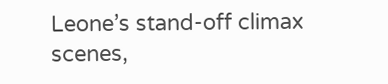Leone’s stand-off climax scenes,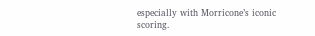especially with Morricone’s iconic scoring.